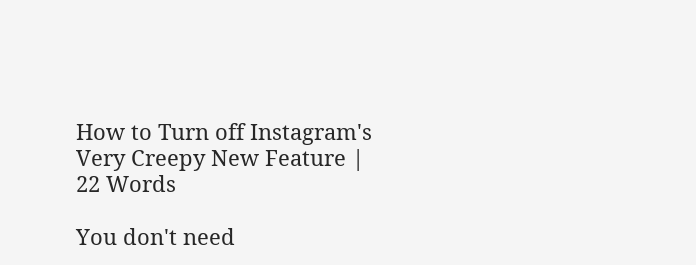How to Turn off Instagram's Very Creepy New Feature | 22 Words

You don't need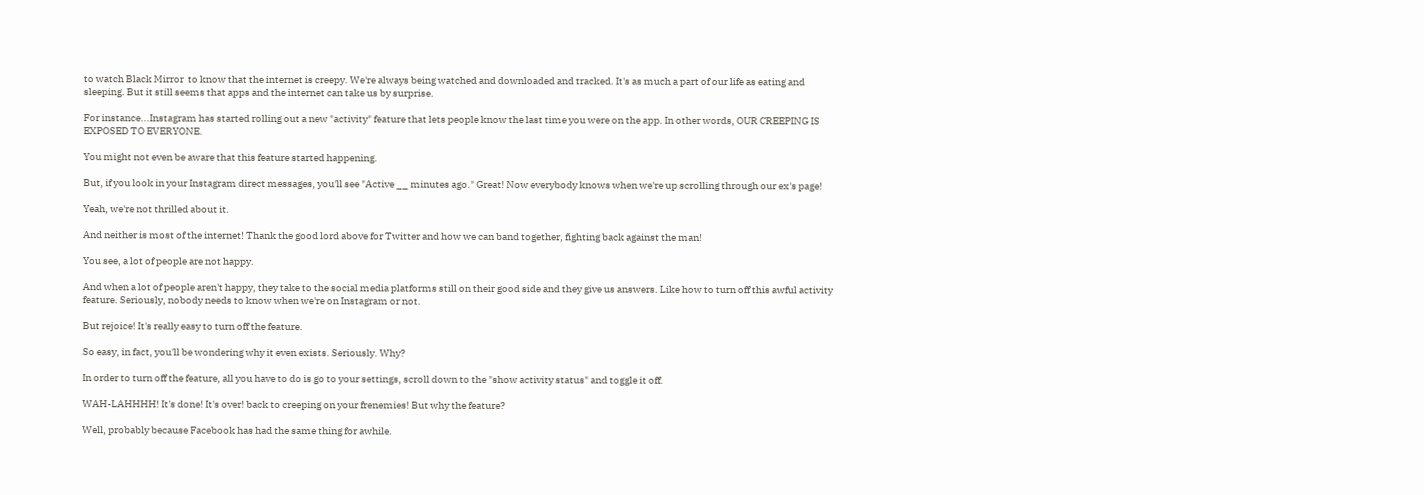to watch Black Mirror  to know that the internet is creepy. We're always being watched and downloaded and tracked. It's as much a part of our life as eating and sleeping. But it still seems that apps and the internet can take us by surprise.

For instance...Instagram has started rolling out a new "activity" feature that lets people know the last time you were on the app. In other words, OUR CREEPING IS EXPOSED TO EVERYONE.

You might not even be aware that this feature started happening.

But, if you look in your Instagram direct messages, you'll see "Active __ minutes ago." Great! Now everybody knows when we're up scrolling through our ex's page!

Yeah, we're not thrilled about it.

And neither is most of the internet! Thank the good lord above for Twitter and how we can band together, fighting back against the man!

You see, a lot of people are not happy.

And when a lot of people aren't happy, they take to the social media platforms still on their good side and they give us answers. Like how to turn off this awful activity feature. Seriously, nobody needs to know when we're on Instagram or not.

But rejoice! It's really easy to turn off the feature.

So easy, in fact, you'll be wondering why it even exists. Seriously. Why?

In order to turn off the feature, all you have to do is go to your settings, scroll down to the "show activity status" and toggle it off.

WAH-LAHHHH! It's done! It's over! back to creeping on your frenemies! But why the feature?

Well, probably because Facebook has had the same thing for awhile.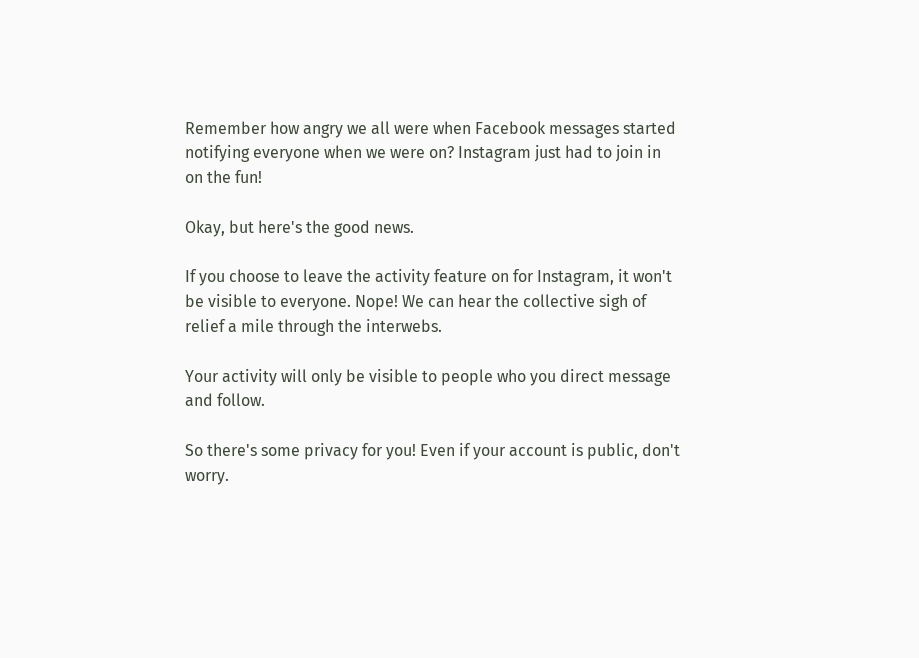Remember how angry we all were when Facebook messages started notifying everyone when we were on? Instagram just had to join in on the fun!

Okay, but here's the good news.

If you choose to leave the activity feature on for Instagram, it won't be visible to everyone. Nope! We can hear the collective sigh of relief a mile through the interwebs.

Your activity will only be visible to people who you direct message and follow.

So there's some privacy for you! Even if your account is public, don't worry.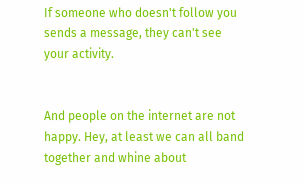If someone who doesn't follow you sends a message, they can't see your activity.


And people on the internet are not happy. Hey, at least we can all band together and whine about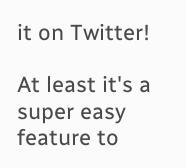it on Twitter!

At least it's a super easy feature to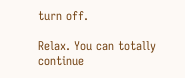turn off.

Relax. You can totally continue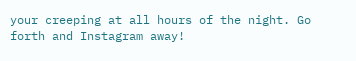your creeping at all hours of the night. Go forth and Instagram away!